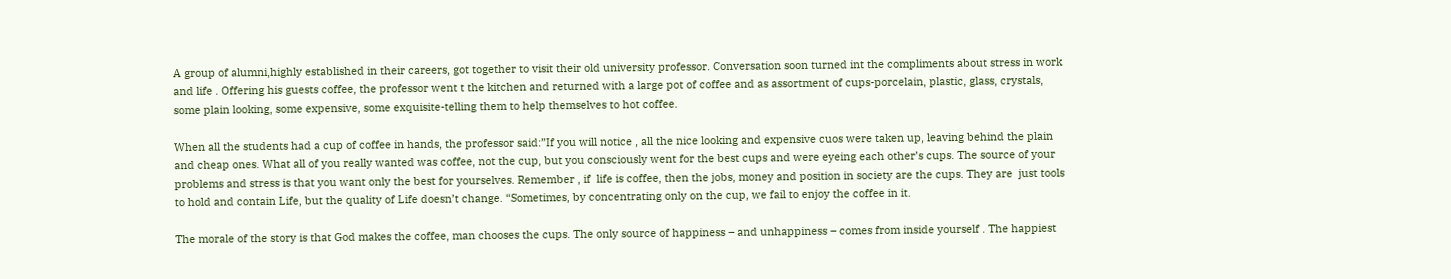A group of alumni,highly established in their careers, got together to visit their old university professor. Conversation soon turned int the compliments about stress in work and life . Offering his guests coffee, the professor went t the kitchen and returned with a large pot of coffee and as assortment of cups-porcelain, plastic, glass, crystals, some plain looking, some expensive, some exquisite-telling them to help themselves to hot coffee.

When all the students had a cup of coffee in hands, the professor said:”If you will notice , all the nice looking and expensive cuos were taken up, leaving behind the plain and cheap ones. What all of you really wanted was coffee, not the cup, but you consciously went for the best cups and were eyeing each other’s cups. The source of your problems and stress is that you want only the best for yourselves. Remember , if  life is coffee, then the jobs, money and position in society are the cups. They are  just tools to hold and contain Life, but the quality of Life doesn’t change. “Sometimes, by concentrating only on the cup, we fail to enjoy the coffee in it.

The morale of the story is that God makes the coffee, man chooses the cups. The only source of happiness – and unhappiness – comes from inside yourself . The happiest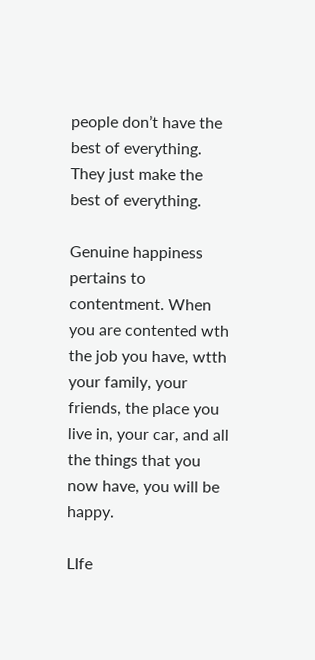people don’t have the best of everything. They just make the best of everything.

Genuine happiness pertains to contentment. When you are contented wth the job you have, wtth your family, your friends, the place you live in, your car, and all the things that you now have, you will be happy.

LIfe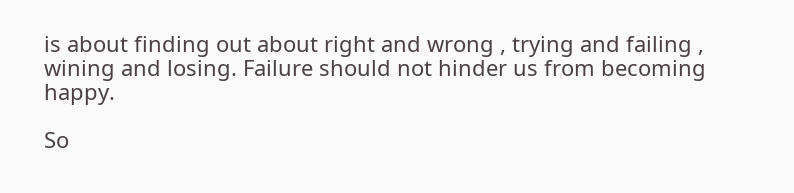is about finding out about right and wrong , trying and failing , wining and losing. Failure should not hinder us from becoming happy.

So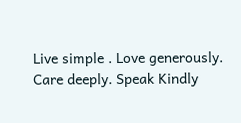Live simple . Love generously. Care deeply. Speak Kindly